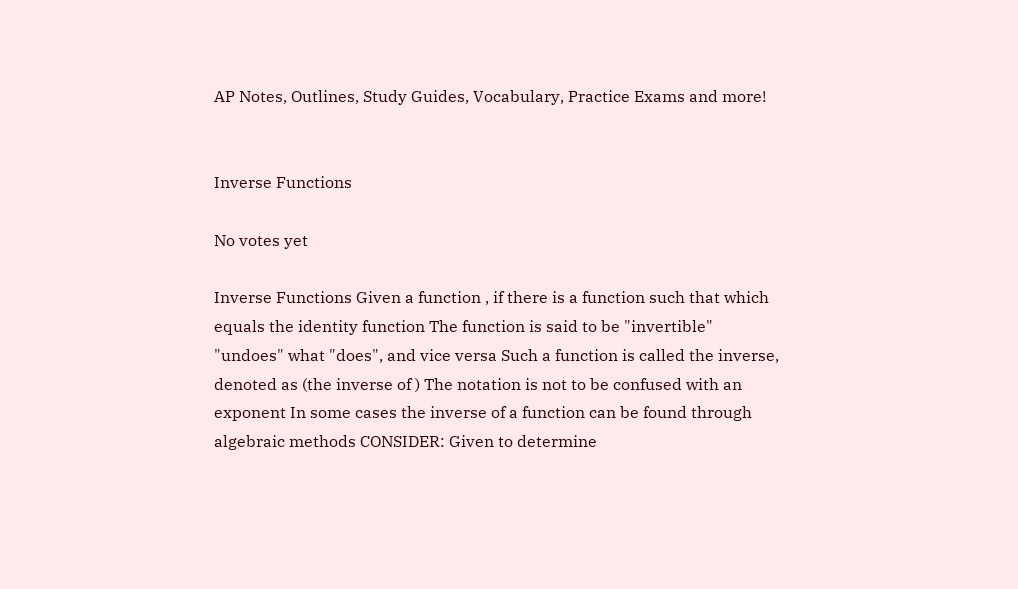AP Notes, Outlines, Study Guides, Vocabulary, Practice Exams and more!


Inverse Functions

No votes yet

Inverse Functions Given a function , if there is a function such that which equals the identity function The function is said to be "invertible" "undoes" what "does", and vice versa Such a function is called the inverse, denoted as (the inverse of ) The notation is not to be confused with an exponent In some cases the inverse of a function can be found through algebraic methods CONSIDER: Given to determine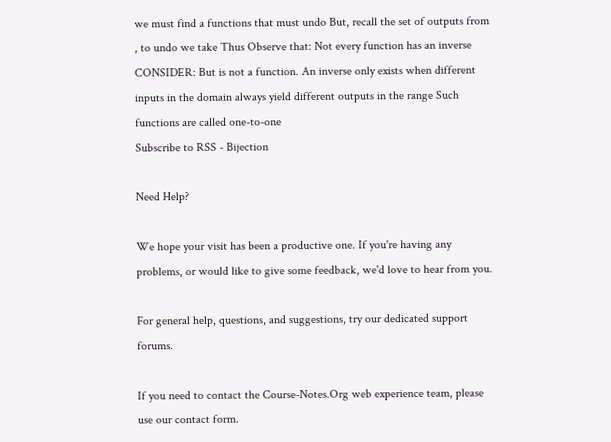we must find a functions that must undo But, recall the set of outputs from , to undo we take Thus Observe that: Not every function has an inverse CONSIDER: But is not a function. An inverse only exists when different inputs in the domain always yield different outputs in the range Such functions are called one-to-one
Subscribe to RSS - Bijection

Need Help?

We hope your visit has been a productive one. If you're having any problems, or would like to give some feedback, we'd love to hear from you.

For general help, questions, and suggestions, try our dedicated support forums.

If you need to contact the Course-Notes.Org web experience team, please use our contact form.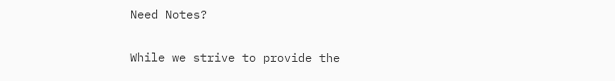Need Notes?

While we strive to provide the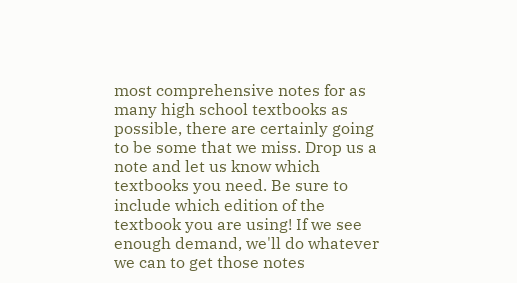most comprehensive notes for as many high school textbooks as possible, there are certainly going to be some that we miss. Drop us a note and let us know which textbooks you need. Be sure to include which edition of the textbook you are using! If we see enough demand, we'll do whatever we can to get those notes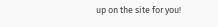up on the site for you!